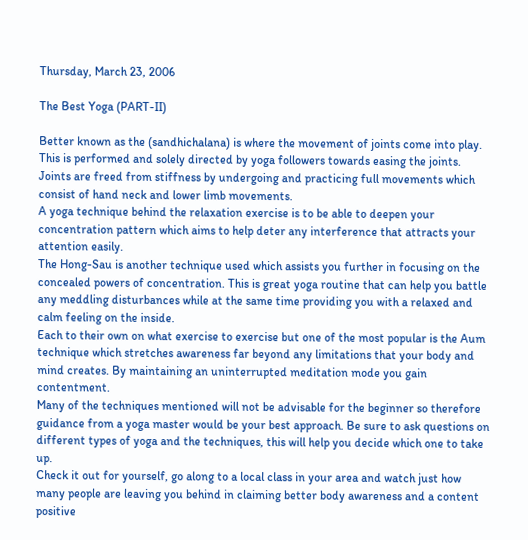Thursday, March 23, 2006

The Best Yoga (PART-II)

Better known as the (sandhichalana) is where the movement of joints come into play. This is performed and solely directed by yoga followers towards easing the joints. Joints are freed from stiffness by undergoing and practicing full movements which consist of hand neck and lower limb movements.
A yoga technique behind the relaxation exercise is to be able to deepen your concentration pattern which aims to help deter any interference that attracts your attention easily.
The Hong-Sau is another technique used which assists you further in focusing on the concealed powers of concentration. This is great yoga routine that can help you battle any meddling disturbances while at the same time providing you with a relaxed and calm feeling on the inside.
Each to their own on what exercise to exercise but one of the most popular is the Aum technique which stretches awareness far beyond any limitations that your body and mind creates. By maintaining an uninterrupted meditation mode you gain contentment.
Many of the techniques mentioned will not be advisable for the beginner so therefore guidance from a yoga master would be your best approach. Be sure to ask questions on different types of yoga and the techniques, this will help you decide which one to take up.
Check it out for yourself, go along to a local class in your area and watch just how many people are leaving you behind in claiming better body awareness and a content positive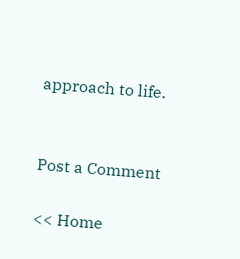approach to life.


Post a Comment

<< Home